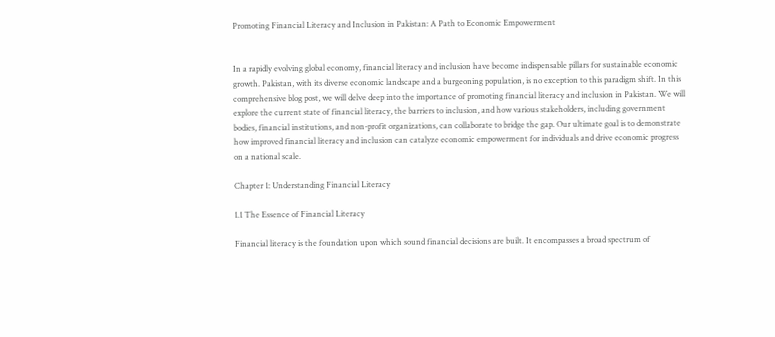Promoting Financial Literacy and Inclusion in Pakistan: A Path to Economic Empowerment


In a rapidly evolving global economy, financial literacy and inclusion have become indispensable pillars for sustainable economic growth. Pakistan, with its diverse economic landscape and a burgeoning population, is no exception to this paradigm shift. In this comprehensive blog post, we will delve deep into the importance of promoting financial literacy and inclusion in Pakistan. We will explore the current state of financial literacy, the barriers to inclusion, and how various stakeholders, including government bodies, financial institutions, and non-profit organizations, can collaborate to bridge the gap. Our ultimate goal is to demonstrate how improved financial literacy and inclusion can catalyze economic empowerment for individuals and drive economic progress on a national scale.

Chapter 1: Understanding Financial Literacy

1.1 The Essence of Financial Literacy

Financial literacy is the foundation upon which sound financial decisions are built. It encompasses a broad spectrum of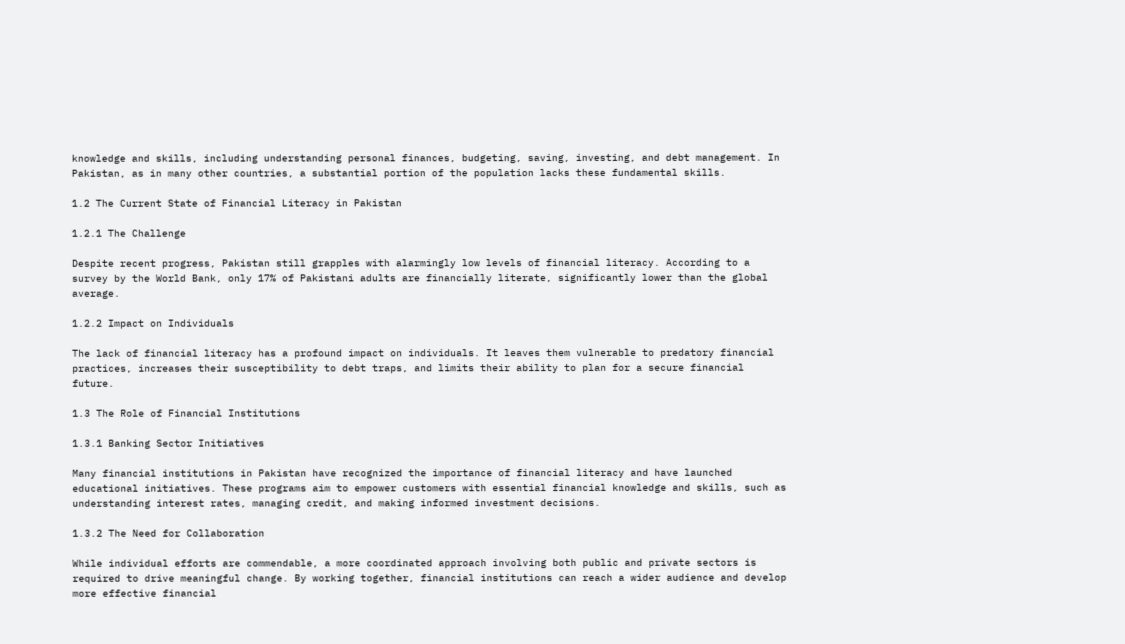knowledge and skills, including understanding personal finances, budgeting, saving, investing, and debt management. In Pakistan, as in many other countries, a substantial portion of the population lacks these fundamental skills.

1.2 The Current State of Financial Literacy in Pakistan

1.2.1 The Challenge

Despite recent progress, Pakistan still grapples with alarmingly low levels of financial literacy. According to a survey by the World Bank, only 17% of Pakistani adults are financially literate, significantly lower than the global average.

1.2.2 Impact on Individuals

The lack of financial literacy has a profound impact on individuals. It leaves them vulnerable to predatory financial practices, increases their susceptibility to debt traps, and limits their ability to plan for a secure financial future.

1.3 The Role of Financial Institutions

1.3.1 Banking Sector Initiatives

Many financial institutions in Pakistan have recognized the importance of financial literacy and have launched educational initiatives. These programs aim to empower customers with essential financial knowledge and skills, such as understanding interest rates, managing credit, and making informed investment decisions.

1.3.2 The Need for Collaboration

While individual efforts are commendable, a more coordinated approach involving both public and private sectors is required to drive meaningful change. By working together, financial institutions can reach a wider audience and develop more effective financial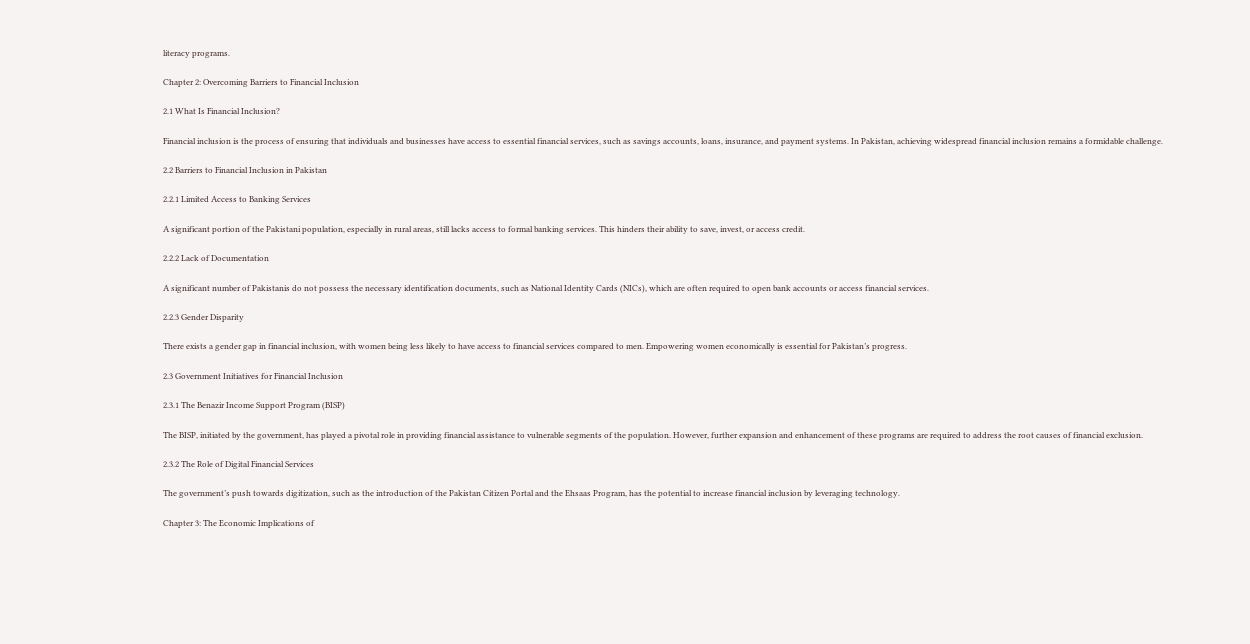literacy programs.

Chapter 2: Overcoming Barriers to Financial Inclusion

2.1 What Is Financial Inclusion?

Financial inclusion is the process of ensuring that individuals and businesses have access to essential financial services, such as savings accounts, loans, insurance, and payment systems. In Pakistan, achieving widespread financial inclusion remains a formidable challenge.

2.2 Barriers to Financial Inclusion in Pakistan

2.2.1 Limited Access to Banking Services

A significant portion of the Pakistani population, especially in rural areas, still lacks access to formal banking services. This hinders their ability to save, invest, or access credit.

2.2.2 Lack of Documentation

A significant number of Pakistanis do not possess the necessary identification documents, such as National Identity Cards (NICs), which are often required to open bank accounts or access financial services.

2.2.3 Gender Disparity

There exists a gender gap in financial inclusion, with women being less likely to have access to financial services compared to men. Empowering women economically is essential for Pakistan’s progress.

2.3 Government Initiatives for Financial Inclusion

2.3.1 The Benazir Income Support Program (BISP)

The BISP, initiated by the government, has played a pivotal role in providing financial assistance to vulnerable segments of the population. However, further expansion and enhancement of these programs are required to address the root causes of financial exclusion.

2.3.2 The Role of Digital Financial Services

The government’s push towards digitization, such as the introduction of the Pakistan Citizen Portal and the Ehsaas Program, has the potential to increase financial inclusion by leveraging technology.

Chapter 3: The Economic Implications of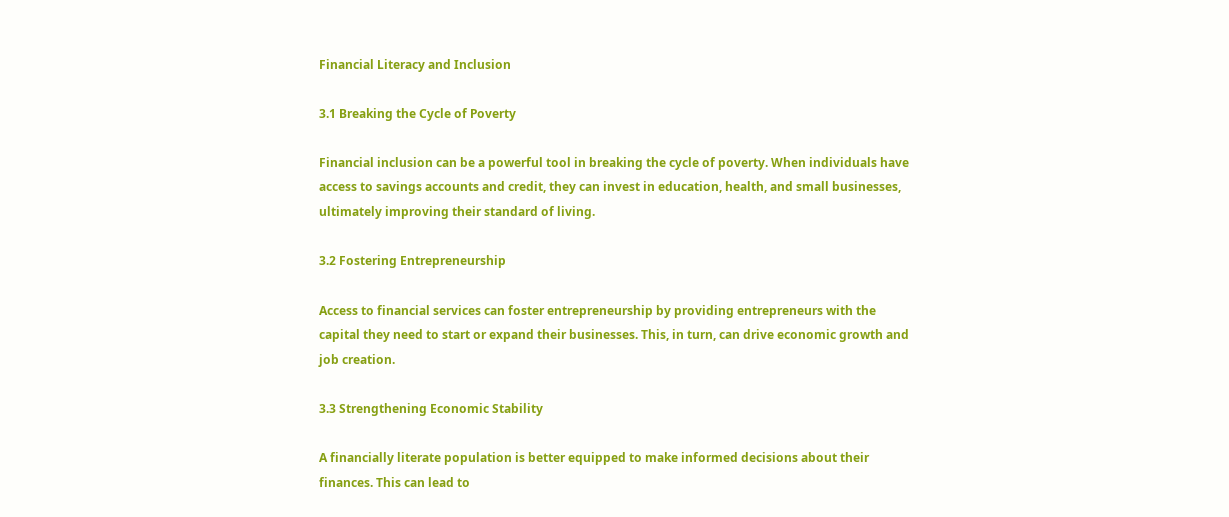Financial Literacy and Inclusion

3.1 Breaking the Cycle of Poverty

Financial inclusion can be a powerful tool in breaking the cycle of poverty. When individuals have access to savings accounts and credit, they can invest in education, health, and small businesses, ultimately improving their standard of living.

3.2 Fostering Entrepreneurship

Access to financial services can foster entrepreneurship by providing entrepreneurs with the capital they need to start or expand their businesses. This, in turn, can drive economic growth and job creation.

3.3 Strengthening Economic Stability

A financially literate population is better equipped to make informed decisions about their finances. This can lead to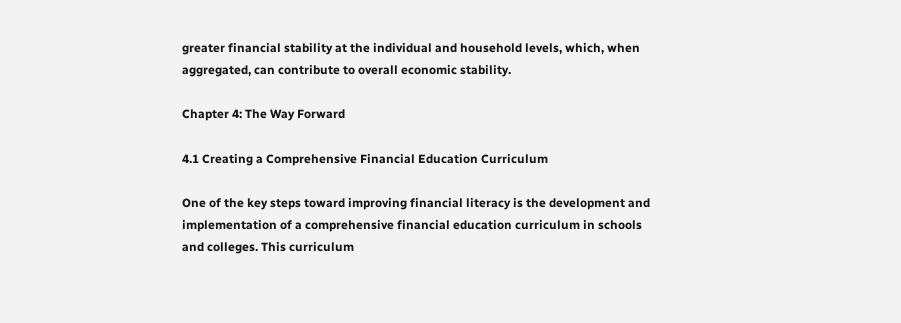greater financial stability at the individual and household levels, which, when aggregated, can contribute to overall economic stability.

Chapter 4: The Way Forward

4.1 Creating a Comprehensive Financial Education Curriculum

One of the key steps toward improving financial literacy is the development and implementation of a comprehensive financial education curriculum in schools and colleges. This curriculum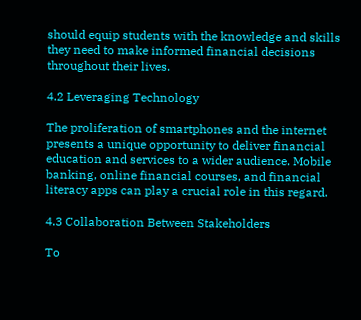should equip students with the knowledge and skills they need to make informed financial decisions throughout their lives.

4.2 Leveraging Technology

The proliferation of smartphones and the internet presents a unique opportunity to deliver financial education and services to a wider audience. Mobile banking, online financial courses, and financial literacy apps can play a crucial role in this regard.

4.3 Collaboration Between Stakeholders

To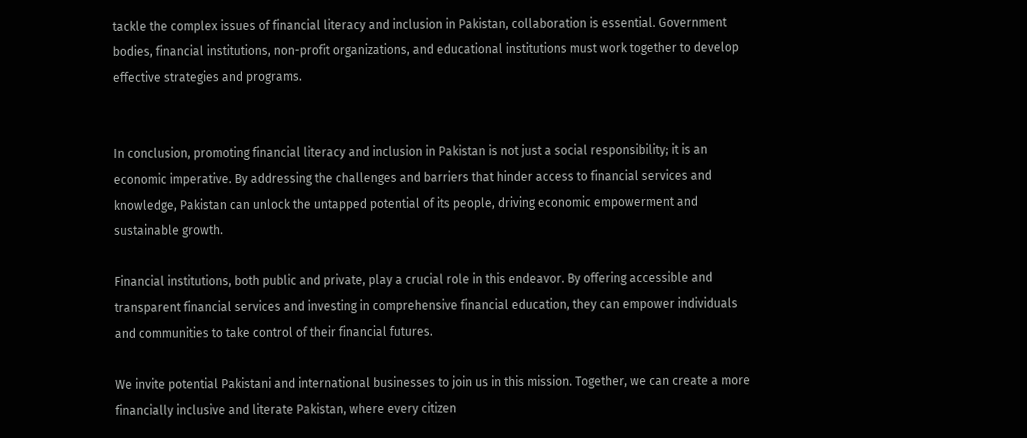tackle the complex issues of financial literacy and inclusion in Pakistan, collaboration is essential. Government bodies, financial institutions, non-profit organizations, and educational institutions must work together to develop effective strategies and programs.


In conclusion, promoting financial literacy and inclusion in Pakistan is not just a social responsibility; it is an economic imperative. By addressing the challenges and barriers that hinder access to financial services and knowledge, Pakistan can unlock the untapped potential of its people, driving economic empowerment and sustainable growth.

Financial institutions, both public and private, play a crucial role in this endeavor. By offering accessible and transparent financial services and investing in comprehensive financial education, they can empower individuals and communities to take control of their financial futures.

We invite potential Pakistani and international businesses to join us in this mission. Together, we can create a more financially inclusive and literate Pakistan, where every citizen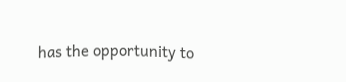has the opportunity to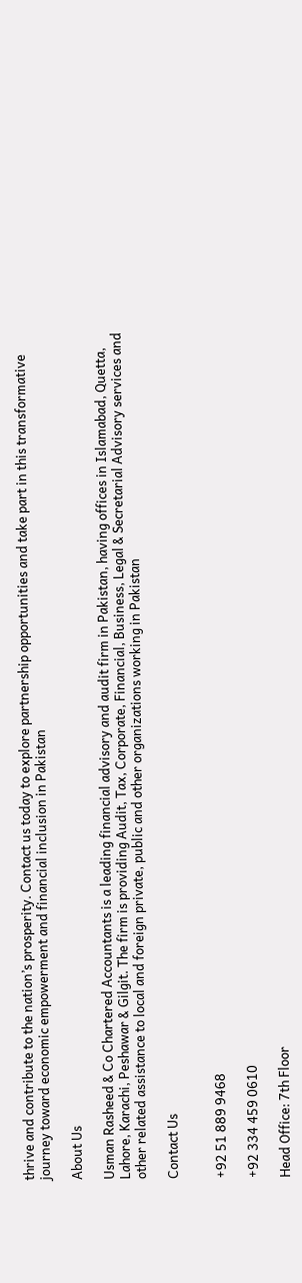thrive and contribute to the nation’s prosperity. Contact us today to explore partnership opportunities and take part in this transformative journey toward economic empowerment and financial inclusion in Pakistan

About Us

Usman Rasheed & Co Chartered Accountants is a leading financial advisory and audit firm in Pakistan, having offices in Islamabad, Quetta, Lahore, Karachi, Peshawar & Gilgit. The firm is providing Audit, Tax, Corporate, Financial, Business, Legal & Secretarial Advisory services and other related assistance to local and foreign private, public and other organizations working in Pakistan

Contact Us


+92 51 889 9468

+92 334 459 0610

Head Office: 7th Floor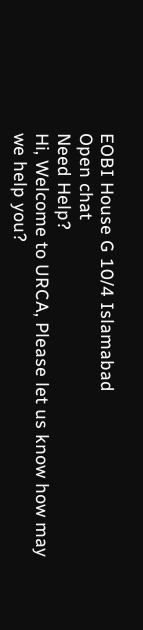EOBI House G 10/4 Islamabad
Open chat
Need Help?
Hi, Welcome to URCA, Please let us know how may we help you?